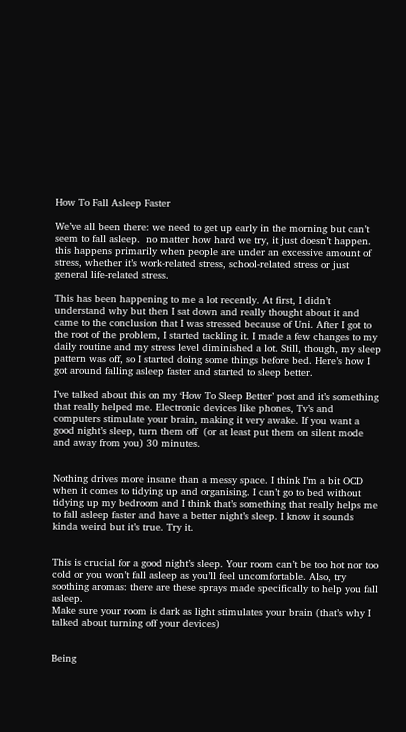How To Fall Asleep Faster

We’ve all been there: we need to get up early in the morning but can’t seem to fall asleep.  no matter how hard we try, it just doesn’t happen. this happens primarily when people are under an excessive amount of stress, whether it’s work-related stress, school-related stress or just general life-related stress.

This has been happening to me a lot recently. At first, I didn’t understand why but then I sat down and really thought about it and came to the conclusion that I was stressed because of Uni. After I got to the root of the problem, I started tackling it. I made a few changes to my daily routine and my stress level diminished a lot. Still, though, my sleep pattern was off, so I started doing some things before bed. Here’s how I got around falling asleep faster and started to sleep better.

I’ve talked about this on my ‘How To Sleep Better’ post and it’s something that really helped me. Electronic devices like phones, Tv’s and computers stimulate your brain, making it very awake. If you want a good night’s sleep, turn them off  (or at least put them on silent mode and away from you) 30 minutes.


Nothing drives more insane than a messy space. I think I’m a bit OCD when it comes to tidying up and organising. I can’t go to bed without tidying up my bedroom and I think that’s something that really helps me to fall asleep faster and have a better night’s sleep. I know it sounds kinda weird but it’s true. Try it.


This is crucial for a good night’s sleep. Your room can’t be too hot nor too cold or you won’t fall asleep as you’ll feel uncomfortable. Also, try soothing aromas: there are these sprays made specifically to help you fall asleep.
Make sure your room is dark as light stimulates your brain (that’s why I talked about turning off your devices)


Being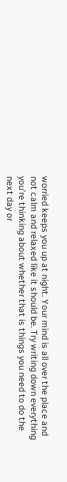worried keeps you up at night. Your mind is all over the place and not calm and relaxed like it should be. Try writing down everything you’re thinking about whether that is things you need to do the next day or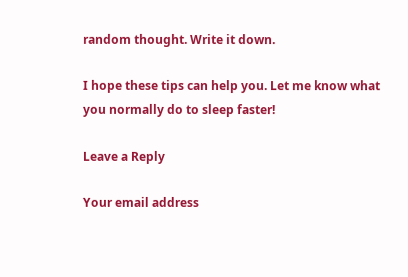random thought. Write it down.

I hope these tips can help you. Let me know what you normally do to sleep faster!

Leave a Reply

Your email address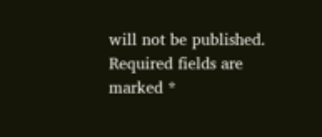will not be published. Required fields are marked *